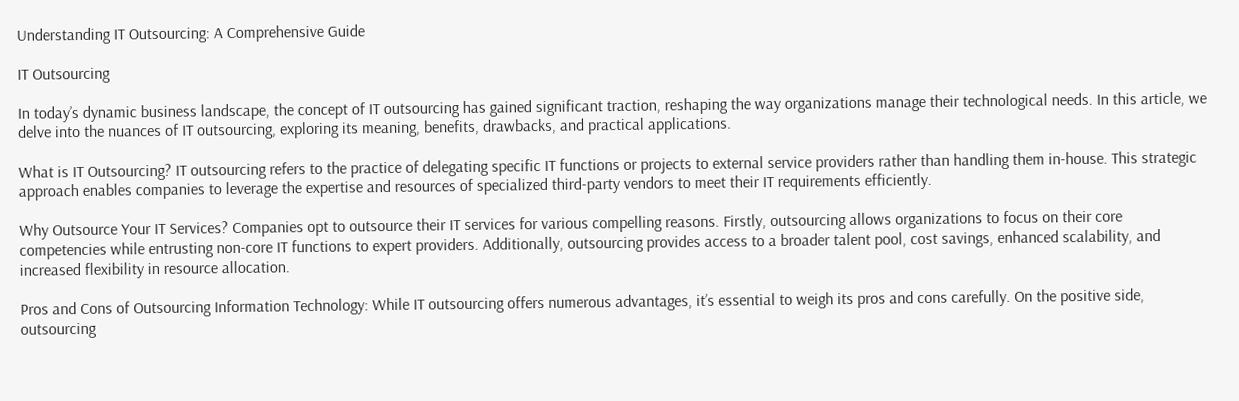Understanding IT Outsourcing: A Comprehensive Guide

IT Outsourcing

In today’s dynamic business landscape, the concept of IT outsourcing has gained significant traction, reshaping the way organizations manage their technological needs. In this article, we delve into the nuances of IT outsourcing, exploring its meaning, benefits, drawbacks, and practical applications.

What is IT Outsourcing? IT outsourcing refers to the practice of delegating specific IT functions or projects to external service providers rather than handling them in-house. This strategic approach enables companies to leverage the expertise and resources of specialized third-party vendors to meet their IT requirements efficiently.

Why Outsource Your IT Services? Companies opt to outsource their IT services for various compelling reasons. Firstly, outsourcing allows organizations to focus on their core competencies while entrusting non-core IT functions to expert providers. Additionally, outsourcing provides access to a broader talent pool, cost savings, enhanced scalability, and increased flexibility in resource allocation.

Pros and Cons of Outsourcing Information Technology: While IT outsourcing offers numerous advantages, it’s essential to weigh its pros and cons carefully. On the positive side, outsourcing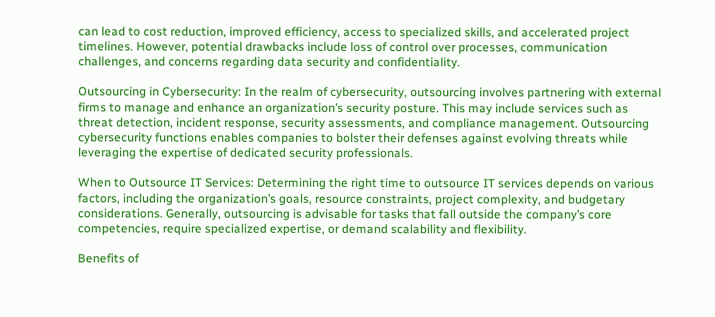can lead to cost reduction, improved efficiency, access to specialized skills, and accelerated project timelines. However, potential drawbacks include loss of control over processes, communication challenges, and concerns regarding data security and confidentiality.

Outsourcing in Cybersecurity: In the realm of cybersecurity, outsourcing involves partnering with external firms to manage and enhance an organization’s security posture. This may include services such as threat detection, incident response, security assessments, and compliance management. Outsourcing cybersecurity functions enables companies to bolster their defenses against evolving threats while leveraging the expertise of dedicated security professionals.

When to Outsource IT Services: Determining the right time to outsource IT services depends on various factors, including the organization’s goals, resource constraints, project complexity, and budgetary considerations. Generally, outsourcing is advisable for tasks that fall outside the company’s core competencies, require specialized expertise, or demand scalability and flexibility.

Benefits of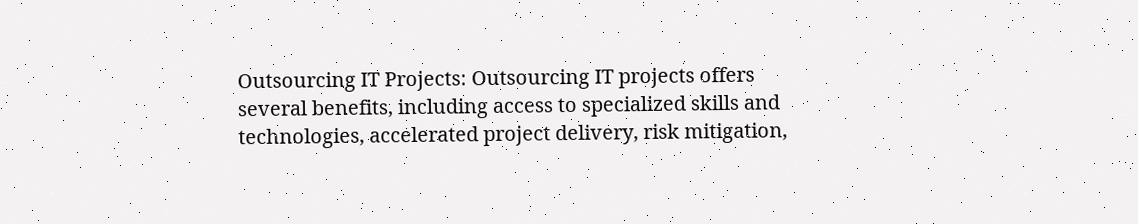Outsourcing IT Projects: Outsourcing IT projects offers several benefits, including access to specialized skills and technologies, accelerated project delivery, risk mitigation,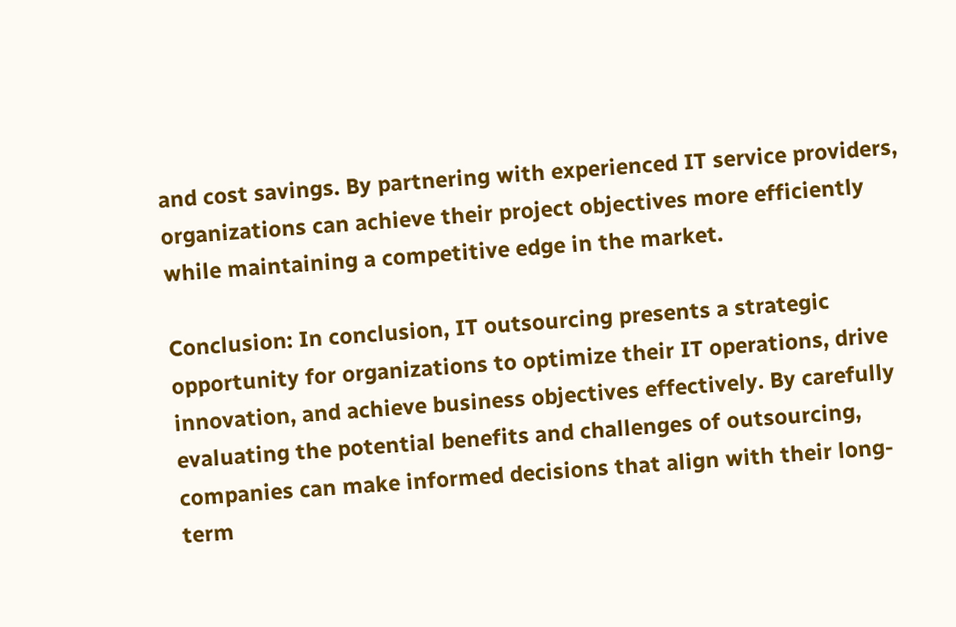and cost savings. By partnering with experienced IT service providers, organizations can achieve their project objectives more efficiently while maintaining a competitive edge in the market.

Conclusion: In conclusion, IT outsourcing presents a strategic opportunity for organizations to optimize their IT operations, drive innovation, and achieve business objectives effectively. By carefully evaluating the potential benefits and challenges of outsourcing, companies can make informed decisions that align with their long-term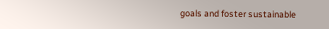goals and foster sustainable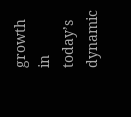growth in today’s dynamic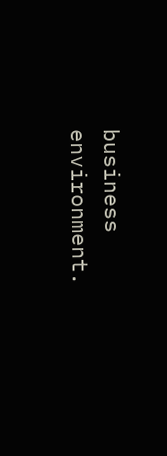business environment.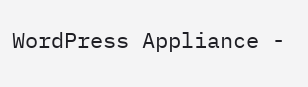WordPress Appliance -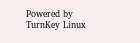Powered by TurnKey Linux